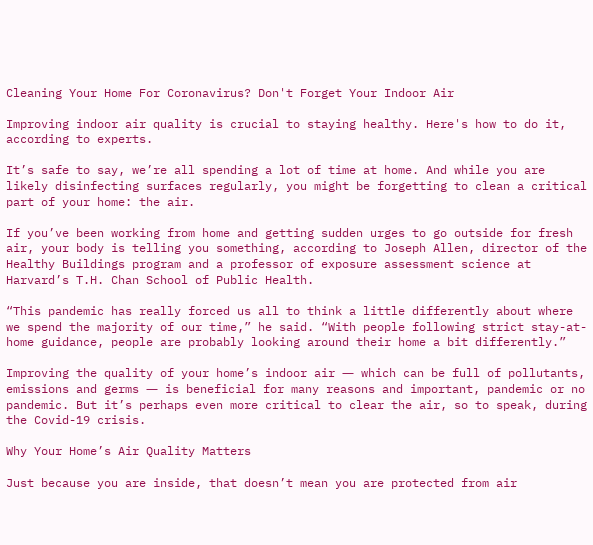Cleaning Your Home For Coronavirus? Don't Forget Your Indoor Air

Improving indoor air quality is crucial to staying healthy. Here's how to do it, according to experts.

It’s safe to say, we’re all spending a lot of time at home. And while you are likely disinfecting surfaces regularly, you might be forgetting to clean a critical part of your home: the air.

If you’ve been working from home and getting sudden urges to go outside for fresh air, your body is telling you something, according to Joseph Allen, director of the Healthy Buildings program and a professor of exposure assessment science at Harvard’s T.H. Chan School of Public Health.

“This pandemic has really forced us all to think a little differently about where we spend the majority of our time,” he said. “With people following strict stay-at-home guidance, people are probably looking around their home a bit differently.”

Improving the quality of your home’s indoor air ― which can be full of pollutants, emissions and germs ― is beneficial for many reasons and important, pandemic or no pandemic. But it’s perhaps even more critical to clear the air, so to speak, during the Covid-19 crisis.

Why Your Home’s Air Quality Matters

Just because you are inside, that doesn’t mean you are protected from air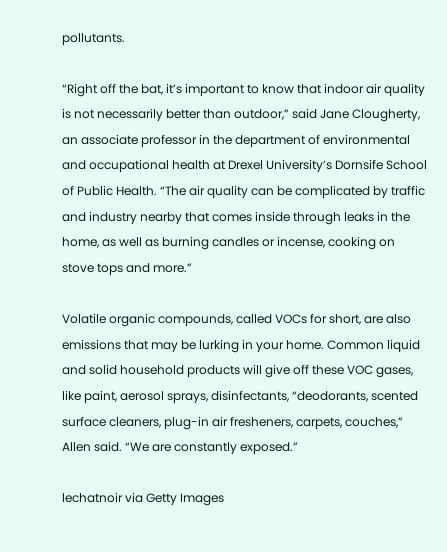pollutants.

“Right off the bat, it’s important to know that indoor air quality is not necessarily better than outdoor,” said Jane Clougherty, an associate professor in the department of environmental and occupational health at Drexel University’s Dornsife School of Public Health. “The air quality can be complicated by traffic and industry nearby that comes inside through leaks in the home, as well as burning candles or incense, cooking on stove tops and more.”

Volatile organic compounds, called VOCs for short, are also emissions that may be lurking in your home. Common liquid and solid household products will give off these VOC gases, like paint, aerosol sprays, disinfectants, “deodorants, scented surface cleaners, plug-in air fresheners, carpets, couches,” Allen said. “We are constantly exposed.”

lechatnoir via Getty Images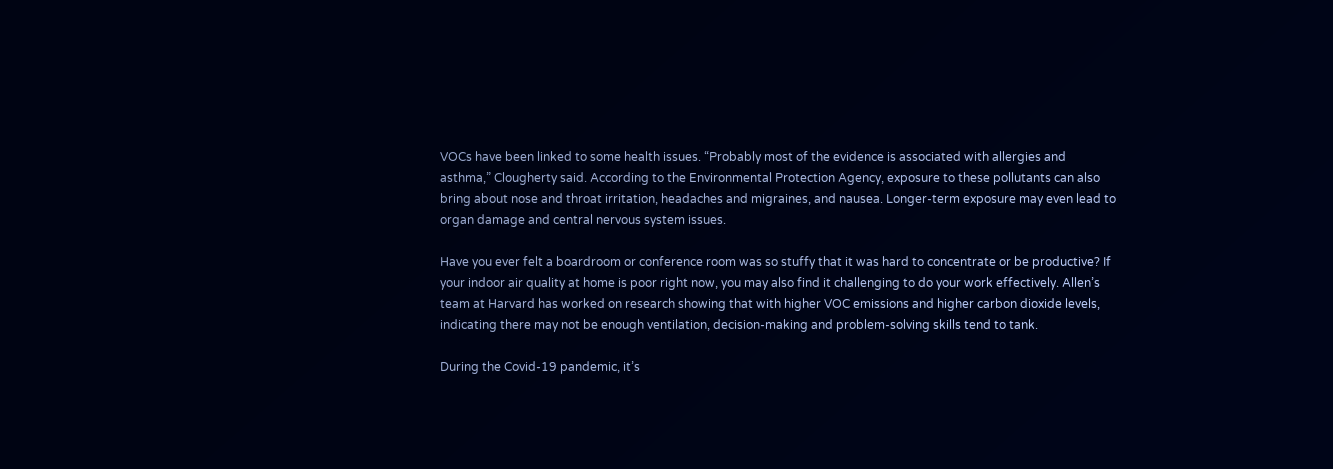VOCs have been linked to some health issues. “Probably most of the evidence is associated with allergies and asthma,” Clougherty said. According to the Environmental Protection Agency, exposure to these pollutants can also bring about nose and throat irritation, headaches and migraines, and nausea. Longer-term exposure may even lead to organ damage and central nervous system issues.

Have you ever felt a boardroom or conference room was so stuffy that it was hard to concentrate or be productive? If your indoor air quality at home is poor right now, you may also find it challenging to do your work effectively. Allen’s team at Harvard has worked on research showing that with higher VOC emissions and higher carbon dioxide levels, indicating there may not be enough ventilation, decision-making and problem-solving skills tend to tank.

During the Covid-19 pandemic, it’s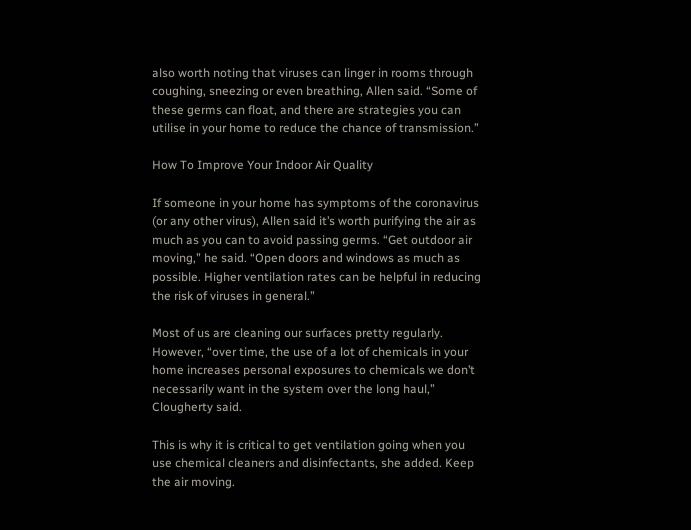also worth noting that viruses can linger in rooms through coughing, sneezing or even breathing, Allen said. “Some of these germs can float, and there are strategies you can utilise in your home to reduce the chance of transmission.”

How To Improve Your Indoor Air Quality

If someone in your home has symptoms of the coronavirus (or any other virus), Allen said it’s worth purifying the air as much as you can to avoid passing germs. “Get outdoor air moving,” he said. “Open doors and windows as much as possible. Higher ventilation rates can be helpful in reducing the risk of viruses in general.”

Most of us are cleaning our surfaces pretty regularly. However, “over time, the use of a lot of chemicals in your home increases personal exposures to chemicals we don’t necessarily want in the system over the long haul,” Clougherty said.

This is why it is critical to get ventilation going when you use chemical cleaners and disinfectants, she added. Keep the air moving.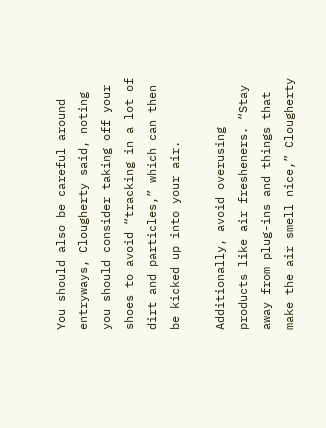You should also be careful around entryways, Clougherty said, noting you should consider taking off your shoes to avoid “tracking in a lot of dirt and particles,” which can then be kicked up into your air.

Additionally, avoid overusing products like air fresheners. “Stay away from plug-ins and things that make the air smell nice,” Clougherty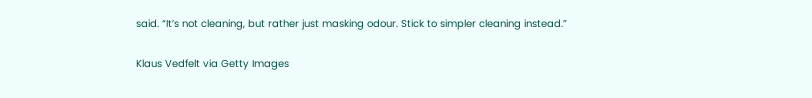said. “It’s not cleaning, but rather just masking odour. Stick to simpler cleaning instead.”

Klaus Vedfelt via Getty Images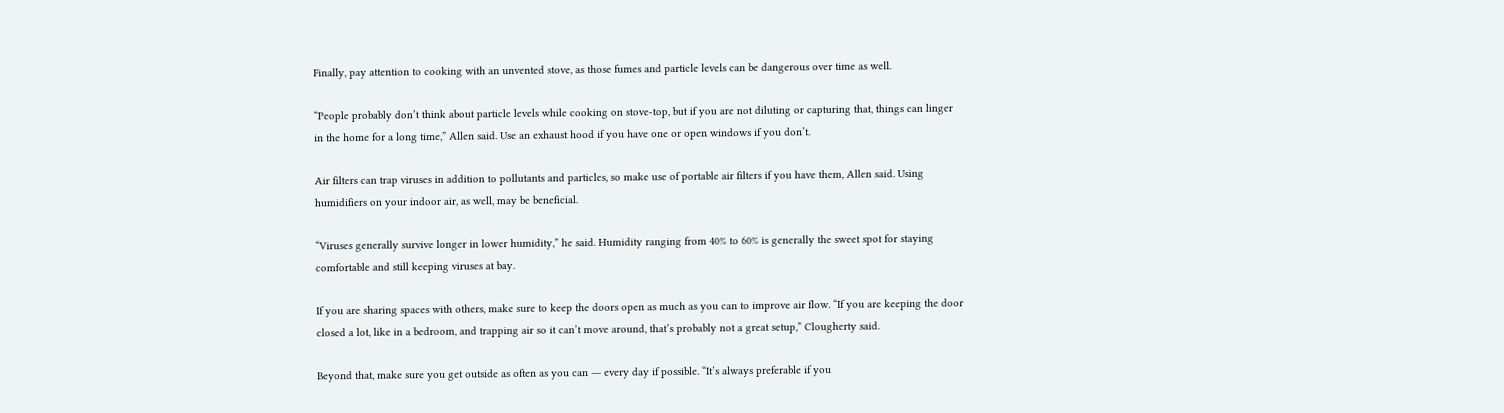Finally, pay attention to cooking with an unvented stove, as those fumes and particle levels can be dangerous over time as well.

“People probably don’t think about particle levels while cooking on stove-top, but if you are not diluting or capturing that, things can linger in the home for a long time,” Allen said. Use an exhaust hood if you have one or open windows if you don’t.

Air filters can trap viruses in addition to pollutants and particles, so make use of portable air filters if you have them, Allen said. Using humidifiers on your indoor air, as well, may be beneficial.

“Viruses generally survive longer in lower humidity,” he said. Humidity ranging from 40% to 60% is generally the sweet spot for staying comfortable and still keeping viruses at bay.

If you are sharing spaces with others, make sure to keep the doors open as much as you can to improve air flow. “If you are keeping the door closed a lot, like in a bedroom, and trapping air so it can’t move around, that’s probably not a great setup,” Clougherty said.

Beyond that, make sure you get outside as often as you can ― every day if possible. “It’s always preferable if you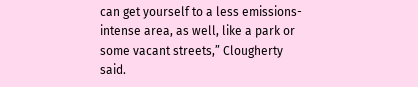can get yourself to a less emissions-intense area, as well, like a park or some vacant streets,” Clougherty said.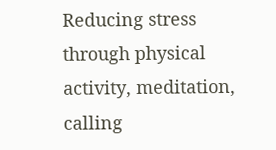Reducing stress through physical activity, meditation, calling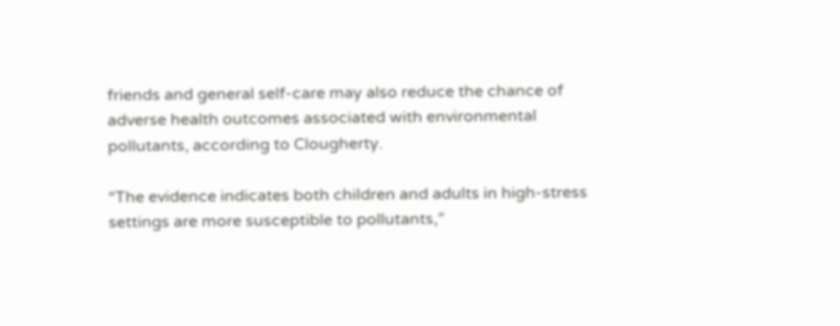friends and general self-care may also reduce the chance of adverse health outcomes associated with environmental pollutants, according to Clougherty.

“The evidence indicates both children and adults in high-stress settings are more susceptible to pollutants,”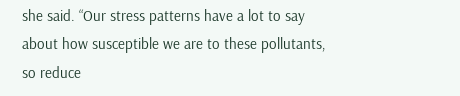she said. “Our stress patterns have a lot to say about how susceptible we are to these pollutants, so reduce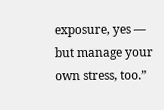exposure, yes ― but manage your own stress, too.”